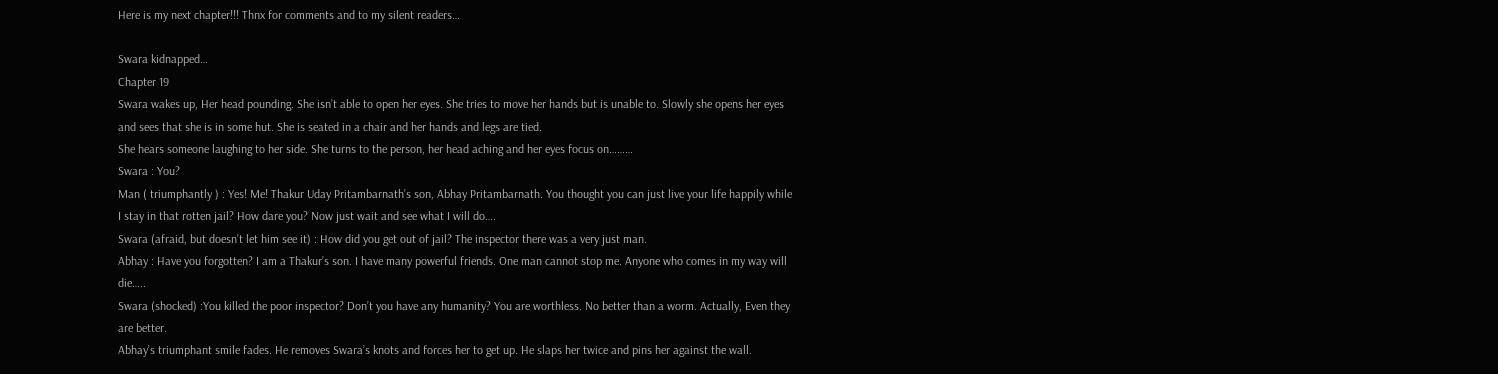Here is my next chapter!!! Thnx for comments and to my silent readers…

Swara kidnapped…
Chapter 19
Swara wakes up, Her head pounding. She isn’t able to open her eyes. She tries to move her hands but is unable to. Slowly she opens her eyes and sees that she is in some hut. She is seated in a chair and her hands and legs are tied.
She hears someone laughing to her side. She turns to the person, her head aching and her eyes focus on………
Swara : You?
Man ( triumphantly ) : Yes! Me! Thakur Uday Pritambarnath’s son, Abhay Pritambarnath. You thought you can just live your life happily while I stay in that rotten jail? How dare you? Now just wait and see what I will do….
Swara (afraid, but doesn’t let him see it) : How did you get out of jail? The inspector there was a very just man.
Abhay : Have you forgotten? I am a Thakur’s son. I have many powerful friends. One man cannot stop me. Anyone who comes in my way will die…..
Swara (shocked) :You killed the poor inspector? Don’t you have any humanity? You are worthless. No better than a worm. Actually, Even they are better.
Abhay’s triumphant smile fades. He removes Swara’s knots and forces her to get up. He slaps her twice and pins her against the wall.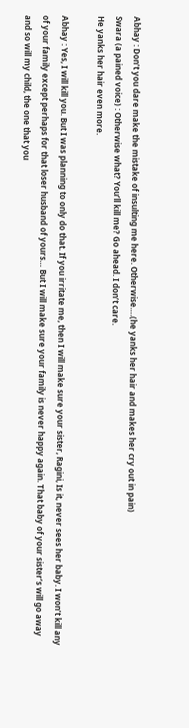Abhay : Don’t you dare make the mistake of insulting me here. Otherwise….(he yanks her hair and makes her cry out in pain)
Swara (a pained voice) : Otherwise what? You’ll kill me? Go ahead. I don’t care.
He yanks her hair even more.

Abhay : Yes, I will kill you. But I was planning to only do that. If you irritate me, then I will make sure your sister, Ragini, Is it, never sees her baby. I won’t kill any of your family except perhaps for that loser husband of yours… But I will make sure your family is never happy again. That baby of your sister’s will go away and so will my child, the one that you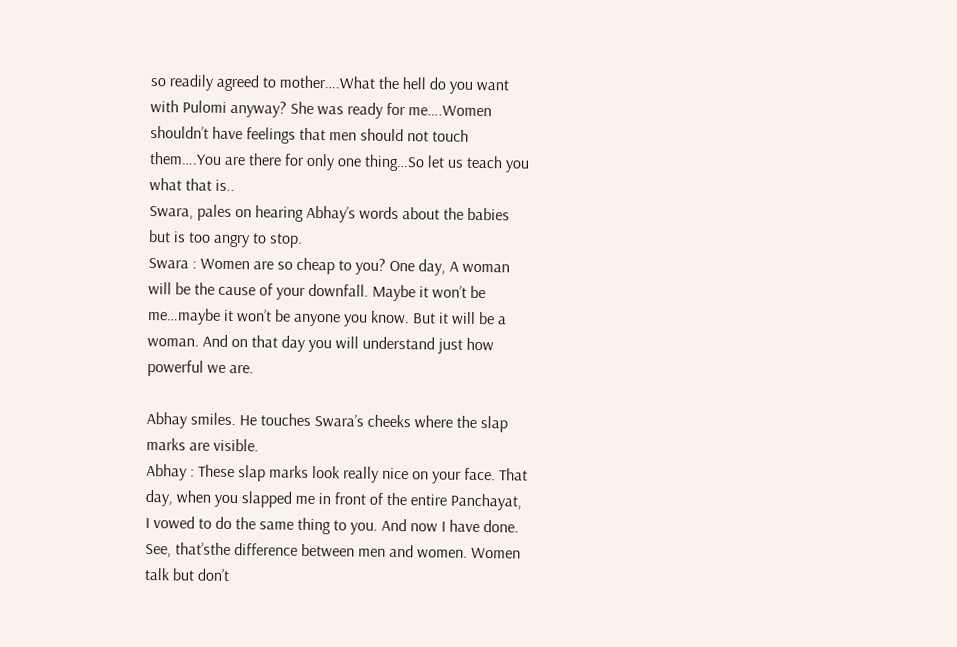so readily agreed to mother….What the hell do you want with Pulomi anyway? She was ready for me….Women shouldn’t have feelings that men should not touch them….You are there for only one thing…So let us teach you what that is..
Swara, pales on hearing Abhay’s words about the babies but is too angry to stop.
Swara : Women are so cheap to you? One day, A woman will be the cause of your downfall. Maybe it won’t be me…maybe it won’t be anyone you know. But it will be a woman. And on that day you will understand just how powerful we are.

Abhay smiles. He touches Swara’s cheeks where the slap marks are visible.
Abhay : These slap marks look really nice on your face. That day, when you slapped me in front of the entire Panchayat, I vowed to do the same thing to you. And now I have done. See, that’sthe difference between men and women. Women talk but don’t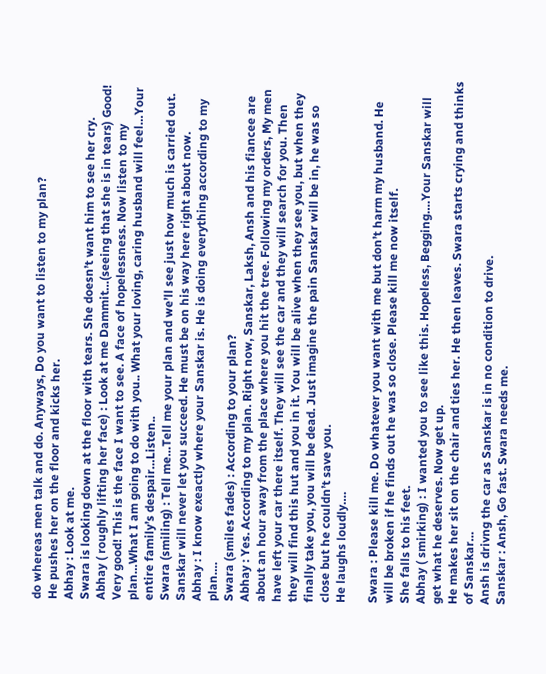do whereas men talk and do. Anyways, Do you want to listen to my plan?
He pushes her on the floor and kicks her.
Abhay : Look at me.
Swara is looking down at the floor with tears. She doesn’t want him to see her cry.
Abhay ( roughly lifting her face) : Look at me Dammit…(seeing that she is in tears) Good! Very good! This is the face I want to see. A face of hopelessness. Now listen to my plan…What I am going to do with you.. What your loving, caring husband will feel…Your entire family’s despair…Listen..
Swara (smiling) : Tell me…Tell me your plan and we’ll see just how much is carried out. Sanskar will never let you succeed. He must be on his way here right about now.
Abhay : I know exeactly where your Sanskar is. He is doing everything according to my plan….
Swara (smiles fades) : According to your plan?
Abhay : Yes. According to my plan. Right now, Sanskar, Laksh, Ansh and his fiancee are about an hour away from the place where you hit the tree. Following my orders, My men have left your car there itself. They will see the car and they will search for you. Then they will find this hut and you in it. You will be alive when they see you, but when they finally take you, you will be dead. Just imagine the pain Sanskar will be in, he was so close but he couldn’t save you.
He laughs loudly….

Swara : Please kill me. Do whatever you want with me but don’t harm my husband. He will be broken if he finds out he was so close. Please kill me now itself.
She falls to his feet.
Abhay ( smirking) : I wanted you to see like this. Hopeless, Begging….Your Sanskar will get what he deserves. Now get up.
He makes her sit on the chair and ties her. He then leaves. Swara starts crying and thinks of Sanskar…
Ansh is drivng the car as Sanskar is in no condition to drive.
Sanskar : Ansh, Go fast. Swara needs me.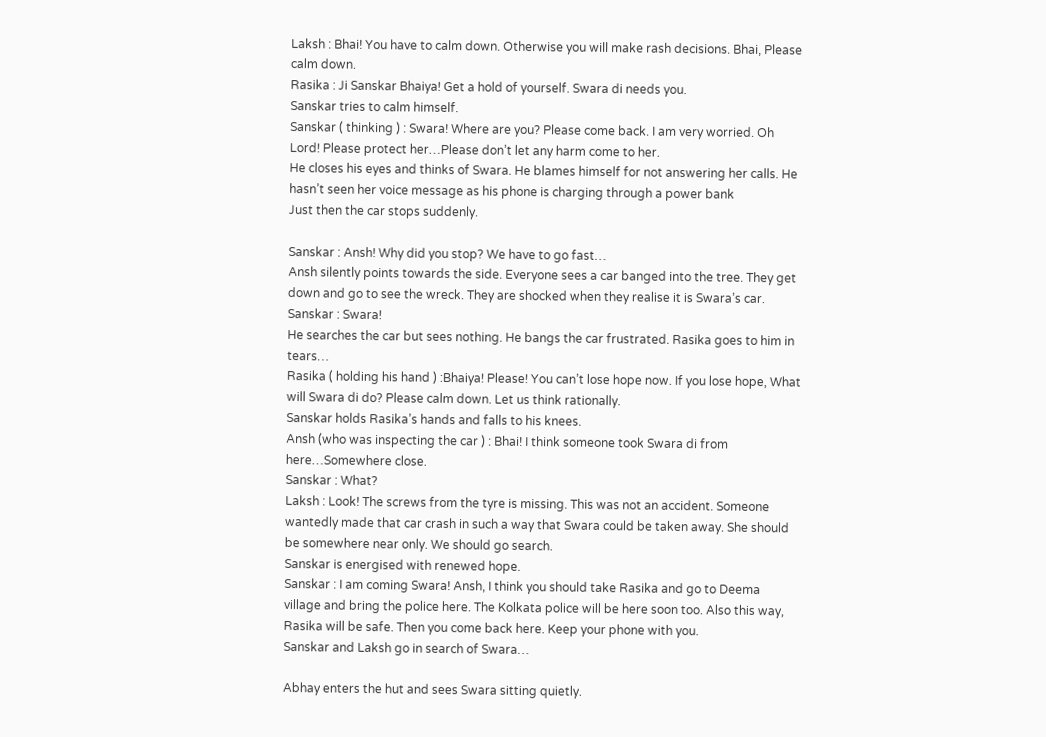Laksh : Bhai! You have to calm down. Otherwise you will make rash decisions. Bhai, Please calm down.
Rasika : Ji Sanskar Bhaiya! Get a hold of yourself. Swara di needs you.
Sanskar tries to calm himself.
Sanskar ( thinking ) : Swara! Where are you? Please come back. I am very worried. Oh Lord! Please protect her…Please don’t let any harm come to her.
He closes his eyes and thinks of Swara. He blames himself for not answering her calls. He hasn’t seen her voice message as his phone is charging through a power bank
Just then the car stops suddenly.

Sanskar : Ansh! Why did you stop? We have to go fast…
Ansh silently points towards the side. Everyone sees a car banged into the tree. They get down and go to see the wreck. They are shocked when they realise it is Swara’s car.
Sanskar : Swara!
He searches the car but sees nothing. He bangs the car frustrated. Rasika goes to him in tears…
Rasika ( holding his hand ) :Bhaiya! Please! You can’t lose hope now. If you lose hope, What will Swara di do? Please calm down. Let us think rationally.
Sanskar holds Rasika’s hands and falls to his knees.
Ansh (who was inspecting the car ) : Bhai! I think someone took Swara di from here…Somewhere close.
Sanskar : What?
Laksh : Look! The screws from the tyre is missing. This was not an accident. Someone wantedly made that car crash in such a way that Swara could be taken away. She should be somewhere near only. We should go search.
Sanskar is energised with renewed hope.
Sanskar : I am coming Swara! Ansh, I think you should take Rasika and go to Deema village and bring the police here. The Kolkata police will be here soon too. Also this way, Rasika will be safe. Then you come back here. Keep your phone with you.
Sanskar and Laksh go in search of Swara…

Abhay enters the hut and sees Swara sitting quietly.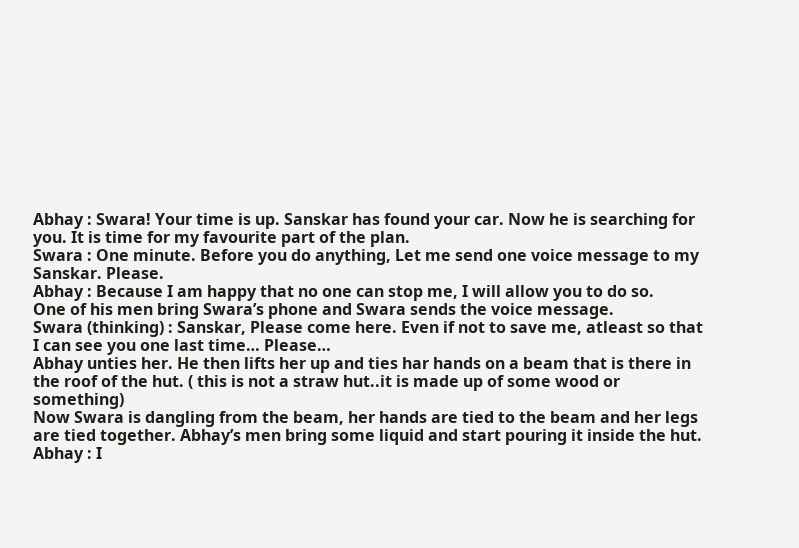Abhay : Swara! Your time is up. Sanskar has found your car. Now he is searching for you. It is time for my favourite part of the plan.
Swara : One minute. Before you do anything, Let me send one voice message to my Sanskar. Please.
Abhay : Because I am happy that no one can stop me, I will allow you to do so.
One of his men bring Swara’s phone and Swara sends the voice message.
Swara (thinking) : Sanskar, Please come here. Even if not to save me, atleast so that I can see you one last time… Please…
Abhay unties her. He then lifts her up and ties har hands on a beam that is there in the roof of the hut. ( this is not a straw hut..it is made up of some wood or something)
Now Swara is dangling from the beam, her hands are tied to the beam and her legs are tied together. Abhay’s men bring some liquid and start pouring it inside the hut.
Abhay : I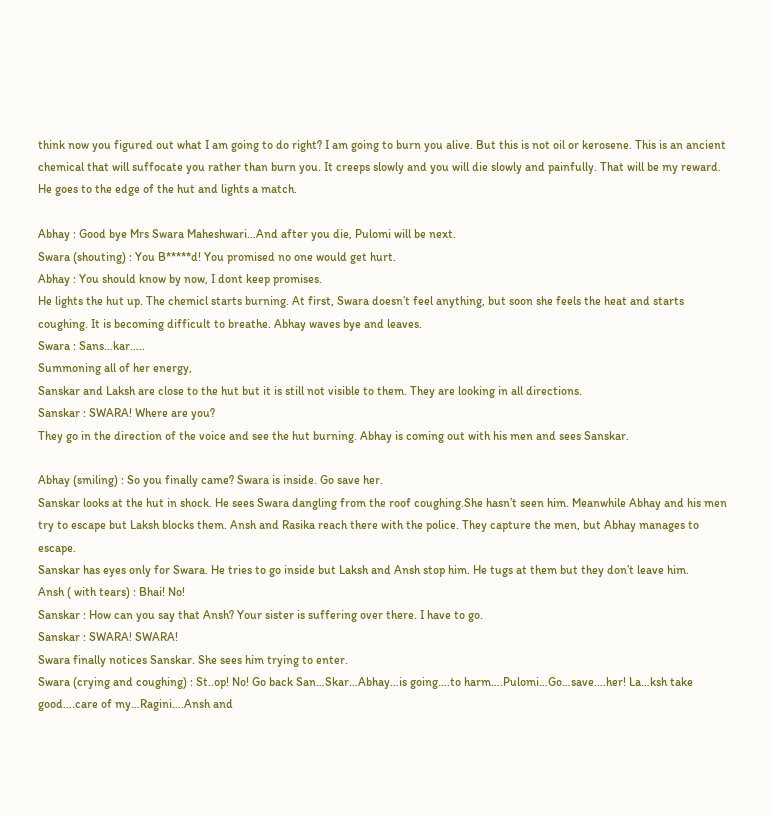think now you figured out what I am going to do right? I am going to burn you alive. But this is not oil or kerosene. This is an ancient chemical that will suffocate you rather than burn you. It creeps slowly and you will die slowly and painfully. That will be my reward.
He goes to the edge of the hut and lights a match.

Abhay : Good bye Mrs Swara Maheshwari…And after you die, Pulomi will be next.
Swara (shouting) : You B*****d! You promised no one would get hurt.
Abhay : You should know by now, I dont keep promises.
He lights the hut up. The chemicl starts burning. At first, Swara doesn’t feel anything, but soon she feels the heat and starts coughing. It is becoming difficult to breathe. Abhay waves bye and leaves.
Swara : Sans…kar…..
Summoning all of her energy,
Sanskar and Laksh are close to the hut but it is still not visible to them. They are looking in all directions.
Sanskar : SWARA! Where are you?
They go in the direction of the voice and see the hut burning. Abhay is coming out with his men and sees Sanskar.

Abhay (smiling) : So you finally came? Swara is inside. Go save her.
Sanskar looks at the hut in shock. He sees Swara dangling from the roof coughing.She hasn’t seen him. Meanwhile Abhay and his men try to escape but Laksh blocks them. Ansh and Rasika reach there with the police. They capture the men, but Abhay manages to escape.
Sanskar has eyes only for Swara. He tries to go inside but Laksh and Ansh stop him. He tugs at them but they don’t leave him.
Ansh ( with tears) : Bhai! No!
Sanskar : How can you say that Ansh? Your sister is suffering over there. I have to go.
Sanskar : SWARA! SWARA!
Swara finally notices Sanskar. She sees him trying to enter.
Swara (crying and coughing) : St..op! No! Go back San…Skar…Abhay…is going….to harm….Pulomi…Go…save….her! La…ksh take good….care of my…Ragini….Ansh and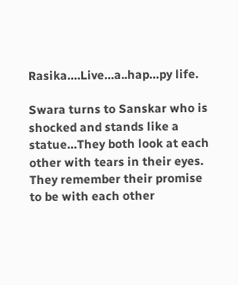Rasika….Live…a..hap…py life.

Swara turns to Sanskar who is shocked and stands like a statue…They both look at each other with tears in their eyes. They remember their promise to be with each other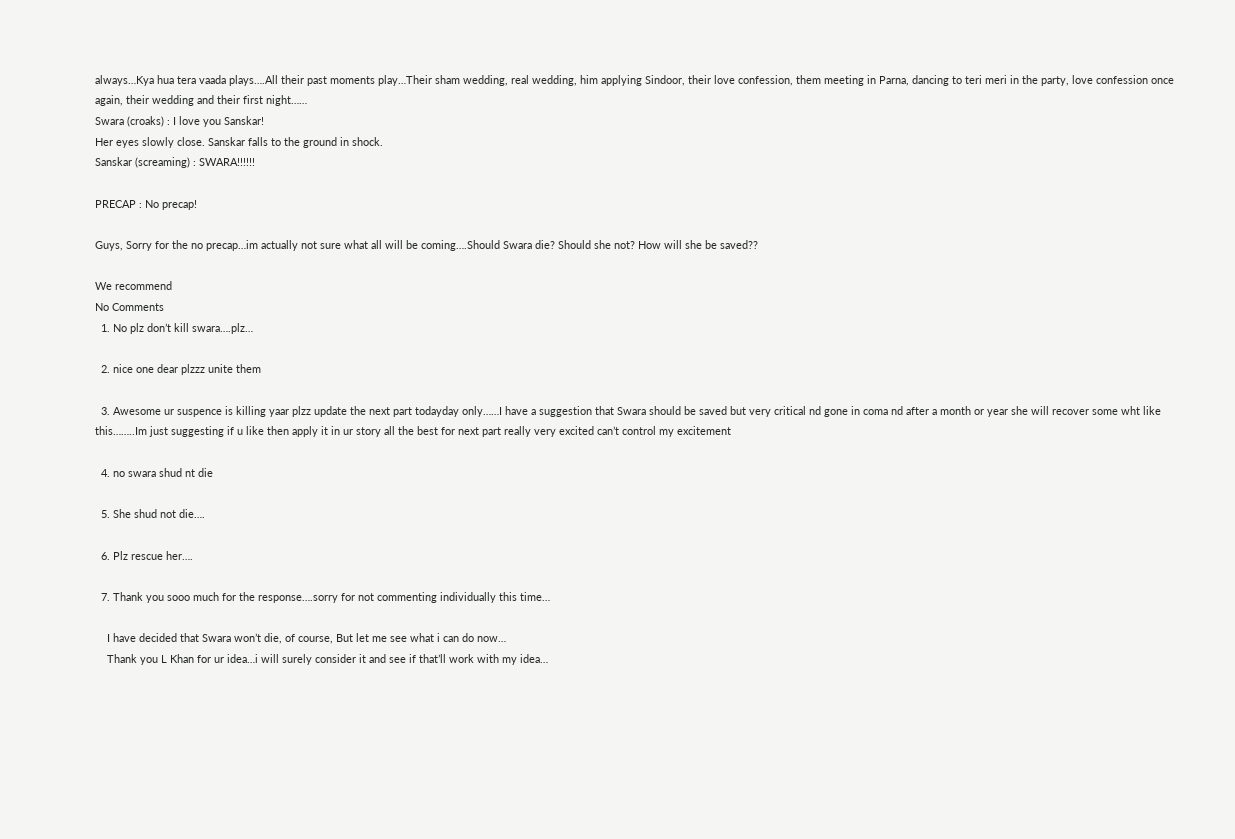always…Kya hua tera vaada plays….All their past moments play…Their sham wedding, real wedding, him applying Sindoor, their love confession, them meeting in Parna, dancing to teri meri in the party, love confession once again, their wedding and their first night……
Swara (croaks) : I love you Sanskar!
Her eyes slowly close. Sanskar falls to the ground in shock.
Sanskar (screaming) : SWARA!!!!!!

PRECAP : No precap!

Guys, Sorry for the no precap…im actually not sure what all will be coming….Should Swara die? Should she not? How will she be saved??

We recommend
No Comments
  1. No plz don’t kill swara….plz…

  2. nice one dear plzzz unite them

  3. Awesome ur suspence is killing yaar plzz update the next part todayday only……I have a suggestion that Swara should be saved but very critical nd gone in coma nd after a month or year she will recover some wht like this……..Im just suggesting if u like then apply it in ur story all the best for next part really very excited can’t control my excitement

  4. no swara shud nt die

  5. She shud not die….

  6. Plz rescue her….

  7. Thank you sooo much for the response….sorry for not commenting individually this time…

    I have decided that Swara won’t die, of course, But let me see what i can do now…
    Thank you L Khan for ur idea…i will surely consider it and see if that’ll work with my idea…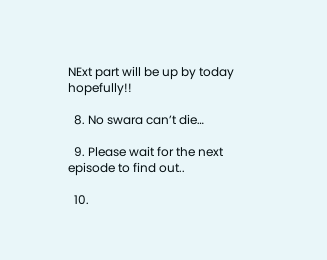NExt part will be up by today hopefully!!

  8. No swara can’t die…

  9. Please wait for the next episode to find out..

  10.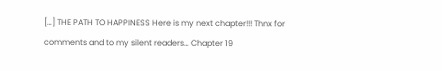[…] THE PATH TO HAPPINESS Here is my next chapter!!! Thnx for comments and to my silent readers… Chapter 19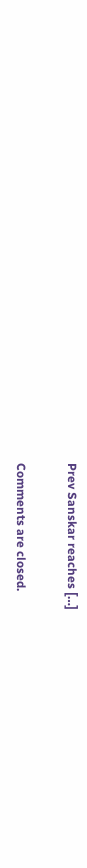Prev Sanskar reaches […]

Comments are closed.